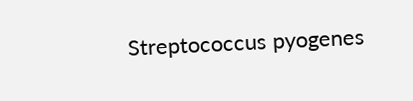Streptococcus pyogenes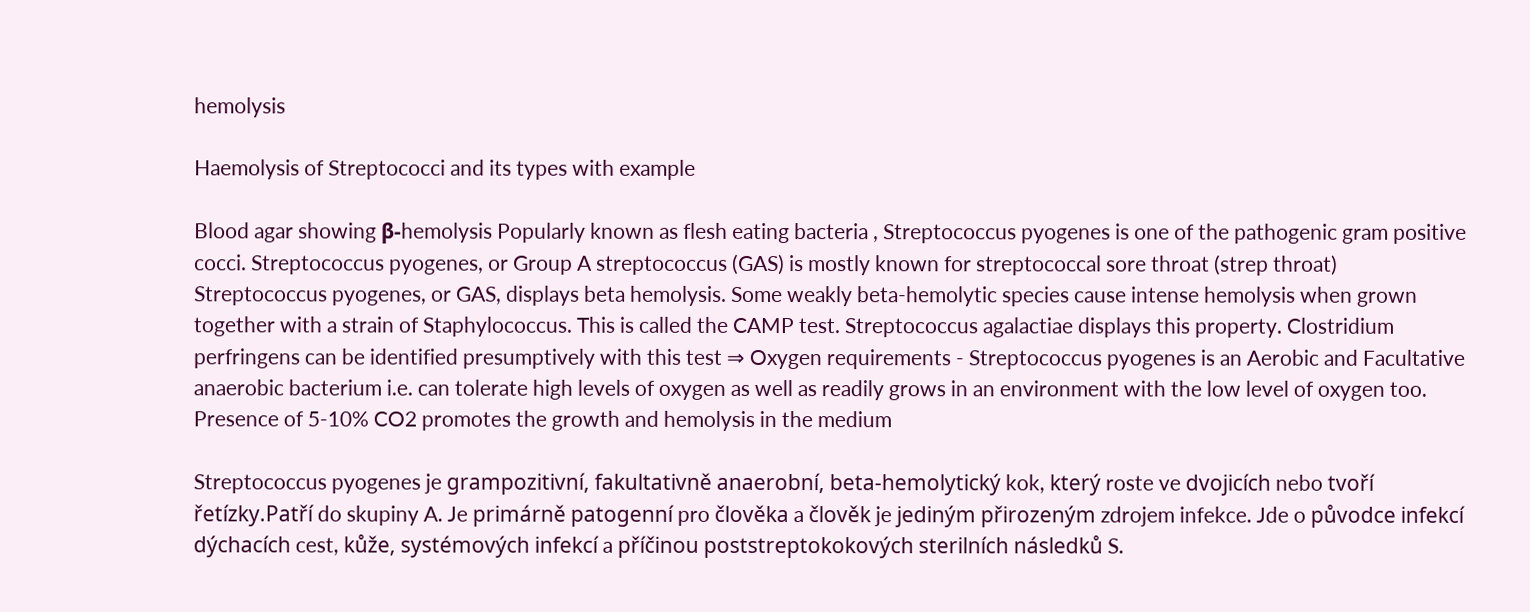hemolysis

Haemolysis of Streptococci and its types with example

Blood agar showing β-hemolysis Popularly known as flesh eating bacteria , Streptococcus pyogenes is one of the pathogenic gram positive cocci. Streptococcus pyogenes, or Group A streptococcus (GAS) is mostly known for streptococcal sore throat (strep throat) Streptococcus pyogenes, or GAS, displays beta hemolysis. Some weakly beta-hemolytic species cause intense hemolysis when grown together with a strain of Staphylococcus. This is called the CAMP test. Streptococcus agalactiae displays this property. Clostridium perfringens can be identified presumptively with this test ⇒ Oxygen requirements - Streptococcus pyogenes is an Aerobic and Facultative anaerobic bacterium i.e. can tolerate high levels of oxygen as well as readily grows in an environment with the low level of oxygen too. Presence of 5-10% CO2 promotes the growth and hemolysis in the medium

Streptococcus pyogenes je grampozitivní, fakultativně anaerobní, beta-hemolytický kok, který roste ve dvojicích nebo tvoří řetízky.Patří do skupiny A. Je primárně patogenní pro člověka a člověk je jediným přirozeným zdrojem infekce. Jde o původce infekcí dýchacích cest, kůže, systémových infekcí a příčinou poststreptokokových sterilních následků S.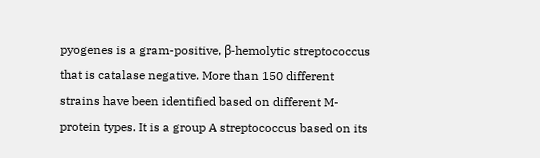pyogenes is a gram-positive, β-hemolytic streptococcus that is catalase negative. More than 150 different strains have been identified based on different M-protein types. It is a group A streptococcus based on its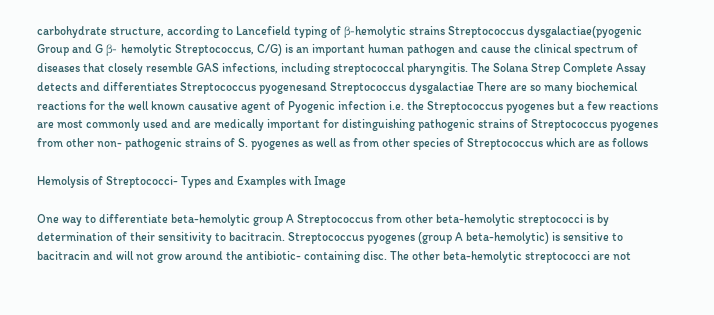carbohydrate structure, according to Lancefield typing of β-hemolytic strains Streptococcus dysgalactiae(pyogenic Group and G β- hemolytic Streptococcus, C/G) is an important human pathogen and cause the clinical spectrum of diseases that closely resemble GAS infections, including streptococcal pharyngitis. The Solana Strep Complete Assay detects and differentiates Streptococcus pyogenesand Streptococcus dysgalactiae There are so many biochemical reactions for the well known causative agent of Pyogenic infection i.e. the Streptococcus pyogenes but a few reactions are most commonly used and are medically important for distinguishing pathogenic strains of Streptococcus pyogenes from other non- pathogenic strains of S. pyogenes as well as from other species of Streptococcus which are as follows

Hemolysis of Streptococci- Types and Examples with Image

One way to differentiate beta-hemolytic group A Streptococcus from other beta-hemolytic streptococci is by determination of their sensitivity to bacitracin. Streptococcus pyogenes (group A beta-hemolytic) is sensitive to bacitracin and will not grow around the antibiotic- containing disc. The other beta-hemolytic streptococci are not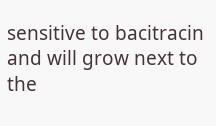sensitive to bacitracin and will grow next to the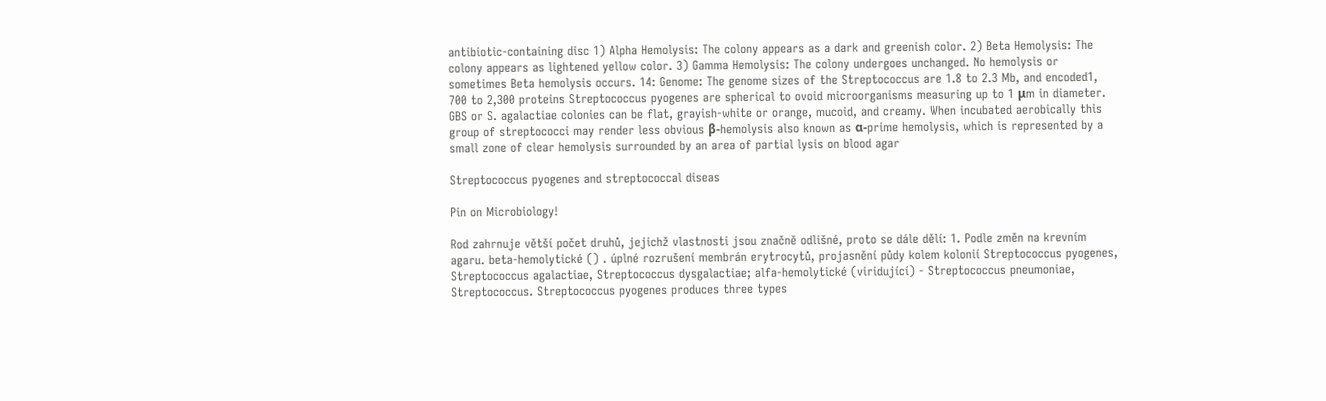antibiotic-containing disc 1) Alpha Hemolysis: The colony appears as a dark and greenish color. 2) Beta Hemolysis: The colony appears as lightened yellow color. 3) Gamma Hemolysis: The colony undergoes unchanged. No hemolysis or sometimes Beta hemolysis occurs. 14: Genome: The genome sizes of the Streptococcus are 1.8 to 2.3 Mb, and encoded1, 700 to 2,300 proteins Streptococcus pyogenes are spherical to ovoid microorganisms measuring up to 1 μm in diameter. GBS or S. agalactiae colonies can be flat, grayish-white or orange, mucoid, and creamy. When incubated aerobically this group of streptococci may render less obvious β-hemolysis also known as α-prime hemolysis, which is represented by a small zone of clear hemolysis surrounded by an area of partial lysis on blood agar

Streptococcus pyogenes and streptococcal diseas

Pin on Microbiology!

Rod zahrnuje větší počet druhů, jejichž vlastnosti jsou značně odlišné, proto se dále dělí: 1. Podle změn na krevním agaru. beta-hemolytické () . úplné rozrušení membrán erytrocytů, projasnění půdy kolem kolonií Streptococcus pyogenes, Streptococcus agalactiae, Streptococcus dysgalactiae; alfa-hemolytické (viridující) - Streptococcus pneumoniae, Streptococcus. Streptococcus pyogenes produces three types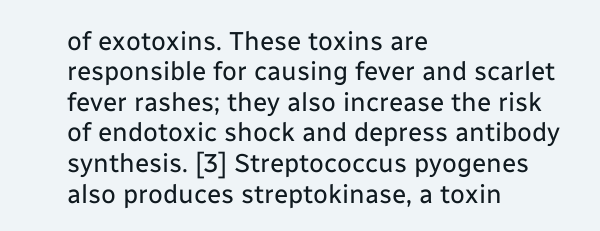of exotoxins. These toxins are responsible for causing fever and scarlet fever rashes; they also increase the risk of endotoxic shock and depress antibody synthesis. [3] Streptococcus pyogenes also produces streptokinase, a toxin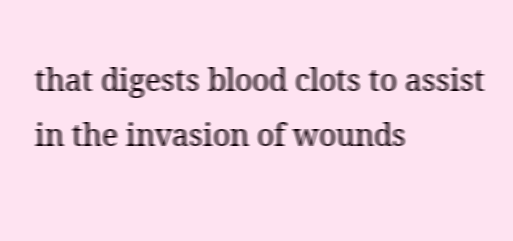that digests blood clots to assist in the invasion of wounds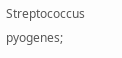Streptococcus pyogenes;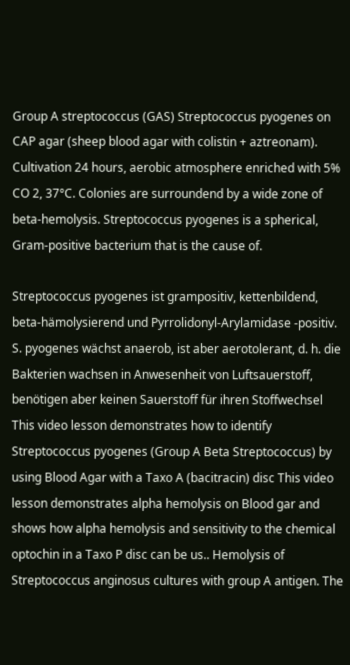Group A streptococcus (GAS) Streptococcus pyogenes on CAP agar (sheep blood agar with colistin + aztreonam). Cultivation 24 hours, aerobic atmosphere enriched with 5% CO 2, 37°C. Colonies are surroundend by a wide zone of beta-hemolysis. Streptococcus pyogenes is a spherical, Gram-positive bacterium that is the cause of.

Streptococcus pyogenes ist grampositiv, kettenbildend, beta-hämolysierend und Pyrrolidonyl-Arylamidase -positiv. S. pyogenes wächst anaerob, ist aber aerotolerant, d. h. die Bakterien wachsen in Anwesenheit von Luftsauerstoff, benötigen aber keinen Sauerstoff für ihren Stoffwechsel This video lesson demonstrates how to identify Streptococcus pyogenes (Group A Beta Streptococcus) by using Blood Agar with a Taxo A (bacitracin) disc This video lesson demonstrates alpha hemolysis on Blood gar and shows how alpha hemolysis and sensitivity to the chemical optochin in a Taxo P disc can be us.. Hemolysis of Streptococcus anginosus cultures with group A antigen. The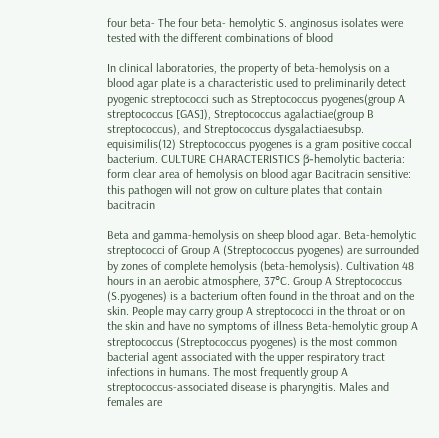four beta- The four beta- hemolytic S. anginosus isolates were tested with the different combinations of blood

In clinical laboratories, the property of beta-hemolysis on a blood agar plate is a characteristic used to preliminarily detect pyogenic streptococci such as Streptococcus pyogenes(group A streptococcus [GAS]), Streptococcus agalactiae(group B streptococcus), and Streptococcus dysgalactiaesubsp. equisimilis(12) Streptococcus pyogenes is a gram positive coccal bacterium. CULTURE CHARACTERISTICS β-hemolytic bacteria: form clear area of hemolysis on blood agar Bacitracin sensitive: this pathogen will not grow on culture plates that contain bacitracin

Beta and gamma-hemolysis on sheep blood agar. Beta-hemolytic streptococci of Group A (Streptococcus pyogenes) are surrounded by zones of complete hemolysis (beta-hemolysis). Cultivation 48 hours in an aerobic atmosphere, 37°C. Group A Streptococcus (S.pyogenes) is a bacterium often found in the throat and on the skin. People may carry group A streptococci in the throat or on the skin and have no symptoms of illness Beta-hemolytic group A streptococcus (Streptococcus pyogenes) is the most common bacterial agent associated with the upper respiratory tract infections in humans. The most frequently group A streptococcus-associated disease is pharyngitis. Males and females are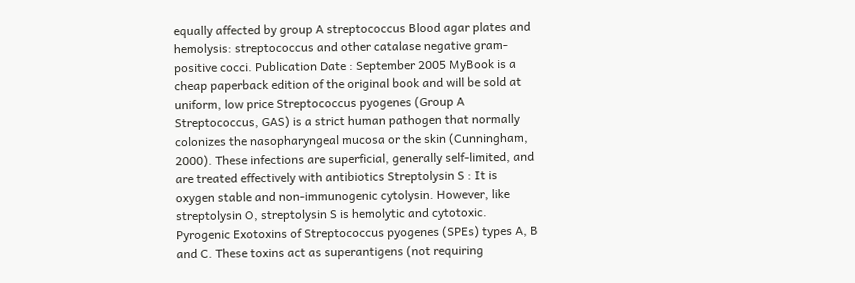equally affected by group A streptococcus Blood agar plates and hemolysis: streptococcus and other catalase negative gram-positive cocci. Publication Date : September 2005 MyBook is a cheap paperback edition of the original book and will be sold at uniform, low price Streptococcus pyogenes (Group A Streptococcus, GAS) is a strict human pathogen that normally colonizes the nasopharyngeal mucosa or the skin (Cunningham, 2000). These infections are superficial, generally self-limited, and are treated effectively with antibiotics Streptolysin S : It is oxygen stable and non-immunogenic cytolysin. However, like streptolysin O, streptolysin S is hemolytic and cytotoxic. Pyrogenic Exotoxins of Streptococcus pyogenes (SPEs) types A, B and C. These toxins act as superantigens (not requiring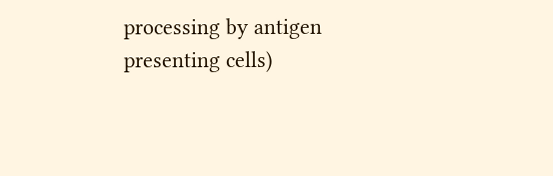processing by antigen presenting cells)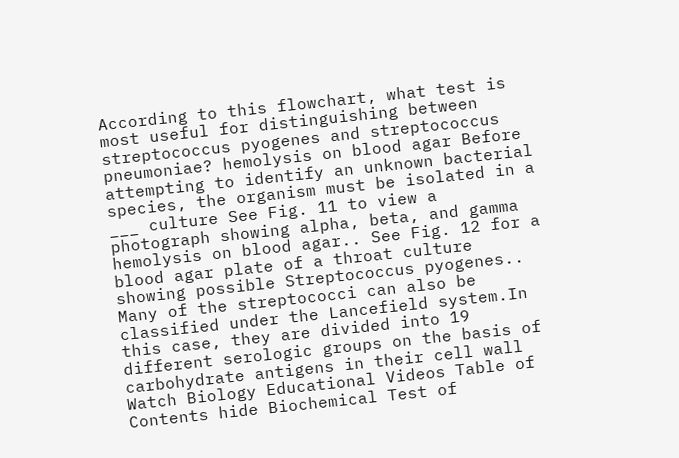According to this flowchart, what test is most useful for distinguishing between streptococcus pyogenes and streptococcus pneumoniae? hemolysis on blood agar Before attempting to identify an unknown bacterial species, the organism must be isolated in a ___ culture See Fig. 11 to view a photograph showing alpha, beta, and gamma hemolysis on blood agar.. See Fig. 12 for a blood agar plate of a throat culture showing possible Streptococcus pyogenes.. Many of the streptococci can also be classified under the Lancefield system.In this case, they are divided into 19 different serologic groups on the basis of carbohydrate antigens in their cell wall Watch Biology Educational Videos Table of Contents hide Biochemical Test of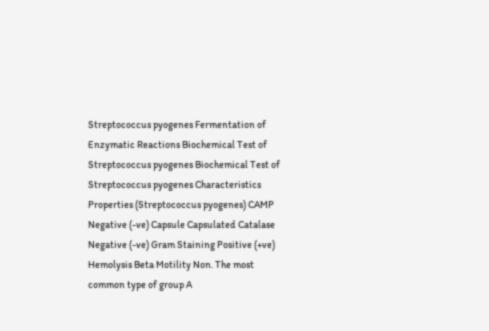Streptococcus pyogenes Fermentation of Enzymatic Reactions Biochemical Test of Streptococcus pyogenes Biochemical Test of Streptococcus pyogenes Characteristics Properties (Streptococcus pyogenes) CAMP Negative (-ve) Capsule Capsulated Catalase Negative (-ve) Gram Staining Positive (+ve) Hemolysis Beta Motility Non. The most common type of group A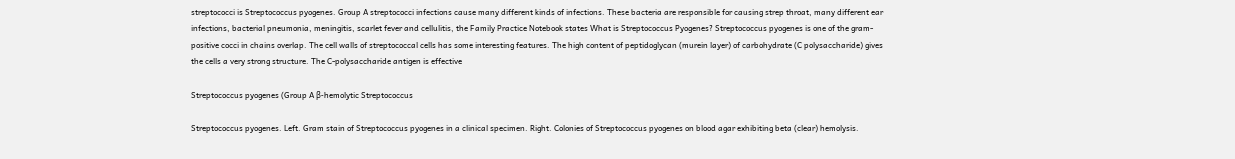streptococci is Streptococcus pyogenes. Group A streptococci infections cause many different kinds of infections. These bacteria are responsible for causing strep throat, many different ear infections, bacterial pneumonia, meningitis, scarlet fever and cellulitis, the Family Practice Notebook states What is Streptococcus Pyogenes? Streptococcus pyogenes is one of the gram-positive cocci in chains overlap. The cell walls of streptococcal cells has some interesting features. The high content of peptidoglycan (murein layer) of carbohydrate (C polysaccharide) gives the cells a very strong structure. The C-polysaccharide antigen is effective

Streptococcus pyogenes (Group A β-hemolytic Streptococcus

Streptococcus pyogenes. Left. Gram stain of Streptococcus pyogenes in a clinical specimen. Right. Colonies of Streptococcus pyogenes on blood agar exhibiting beta (clear) hemolysis.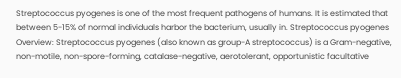Streptococcus pyogenes is one of the most frequent pathogens of humans. It is estimated that between 5-15% of normal individuals harbor the bacterium, usually in. Streptococcus pyogenes Overview: Streptococcus pyogenes (also known as group-A streptococcus) is a Gram-negative, non-motile, non-spore-forming, catalase-negative, aerotolerant, opportunistic facultative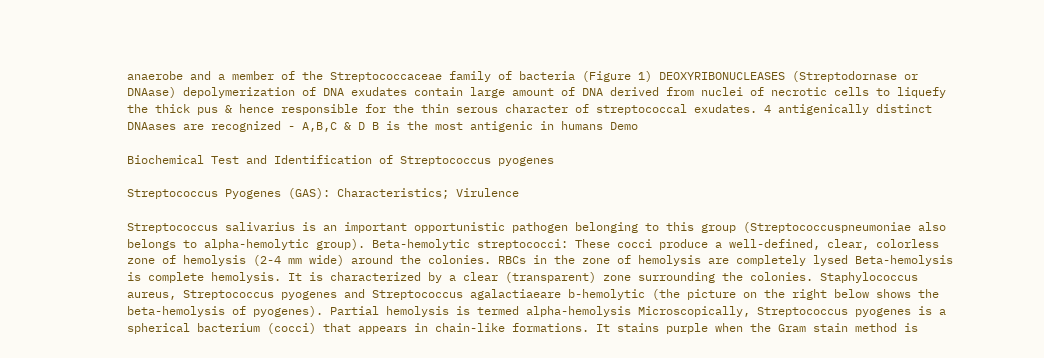anaerobe and a member of the Streptococcaceae family of bacteria (Figure 1) DEOXYRIBONUCLEASES (Streptodornase or DNAase) depolymerization of DNA exudates contain large amount of DNA derived from nuclei of necrotic cells to liquefy the thick pus & hence responsible for the thin serous character of streptococcal exudates. 4 antigenically distinct DNAases are recognized - A,B,C & D B is the most antigenic in humans Demo

Biochemical Test and Identification of Streptococcus pyogenes

Streptococcus Pyogenes (GAS): Characteristics; Virulence

Streptococcus salivarius is an important opportunistic pathogen belonging to this group (Streptococcuspneumoniae also belongs to alpha-hemolytic group). Beta-hemolytic streptococci: These cocci produce a well-defined, clear, colorless zone of hemolysis (2-4 mm wide) around the colonies. RBCs in the zone of hemolysis are completely lysed Beta-hemolysis is complete hemolysis. It is characterized by a clear (transparent) zone surrounding the colonies. Staphylococcus aureus, Streptococcus pyogenes and Streptococcus agalactiaeare b-hemolytic (the picture on the right below shows the beta-hemolysis of pyogenes). Partial hemolysis is termed alpha-hemolysis Microscopically, Streptococcus pyogenes is a spherical bacterium (cocci) that appears in chain-like formations. It stains purple when the Gram stain method is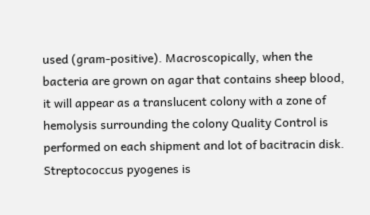used (gram-positive). Macroscopically, when the bacteria are grown on agar that contains sheep blood, it will appear as a translucent colony with a zone of hemolysis surrounding the colony Quality Control is performed on each shipment and lot of bacitracin disk. Streptococcus pyogenes is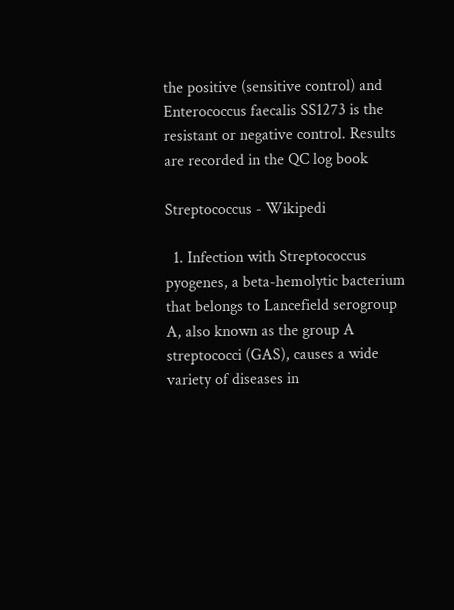the positive (sensitive control) and Enterococcus faecalis SS1273 is the resistant or negative control. Results are recorded in the QC log book

Streptococcus - Wikipedi

  1. Infection with Streptococcus pyogenes, a beta-hemolytic bacterium that belongs to Lancefield serogroup A, also known as the group A streptococci (GAS), causes a wide variety of diseases in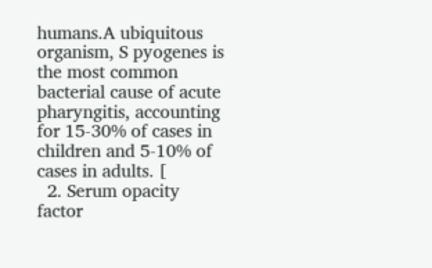humans.A ubiquitous organism, S pyogenes is the most common bacterial cause of acute pharyngitis, accounting for 15-30% of cases in children and 5-10% of cases in adults. [
  2. Serum opacity factor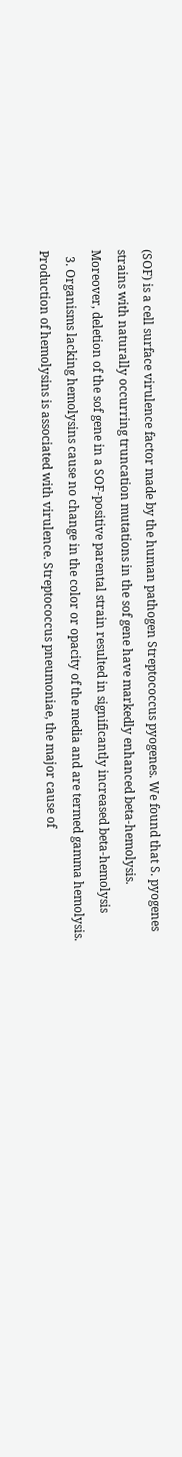(SOF) is a cell surface virulence factor made by the human pathogen Streptococcus pyogenes. We found that S. pyogenes strains with naturally occurring truncation mutations in the sof gene have markedly enhanced beta-hemolysis. Moreover, deletion of the sof gene in a SOF-positive parental strain resulted in significantly increased beta-hemolysis
  3. Organisms lacking hemolysins cause no change in the color or opacity of the media and are termed gamma hemolysis. Production of hemolysins is associated with virulence. Streptococcus pneumoniae, the major cause of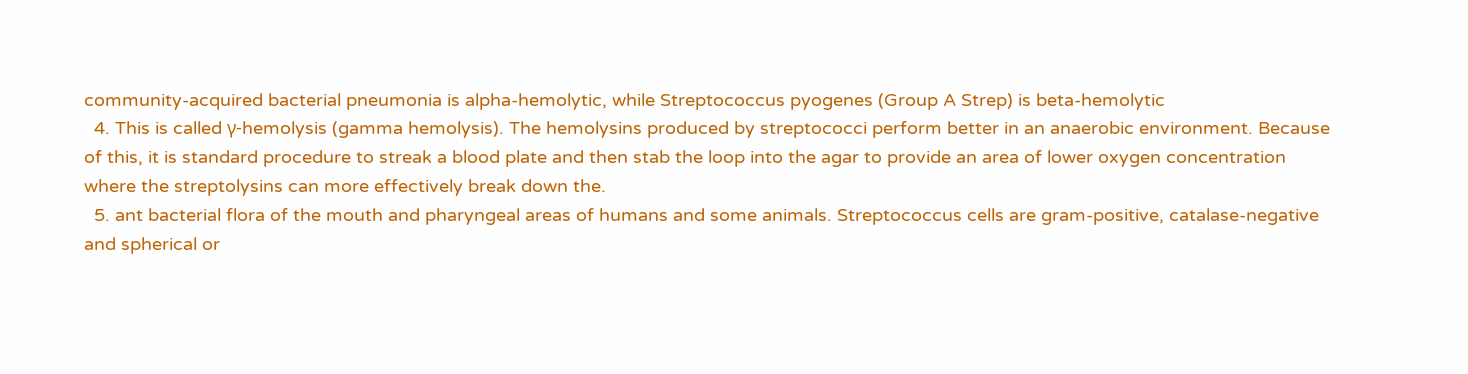community-acquired bacterial pneumonia is alpha-hemolytic, while Streptococcus pyogenes (Group A Strep) is beta-hemolytic
  4. This is called γ-hemolysis (gamma hemolysis). The hemolysins produced by streptococci perform better in an anaerobic environment. Because of this, it is standard procedure to streak a blood plate and then stab the loop into the agar to provide an area of lower oxygen concentration where the streptolysins can more effectively break down the.
  5. ant bacterial flora of the mouth and pharyngeal areas of humans and some animals. Streptococcus cells are gram-positive, catalase-negative and spherical or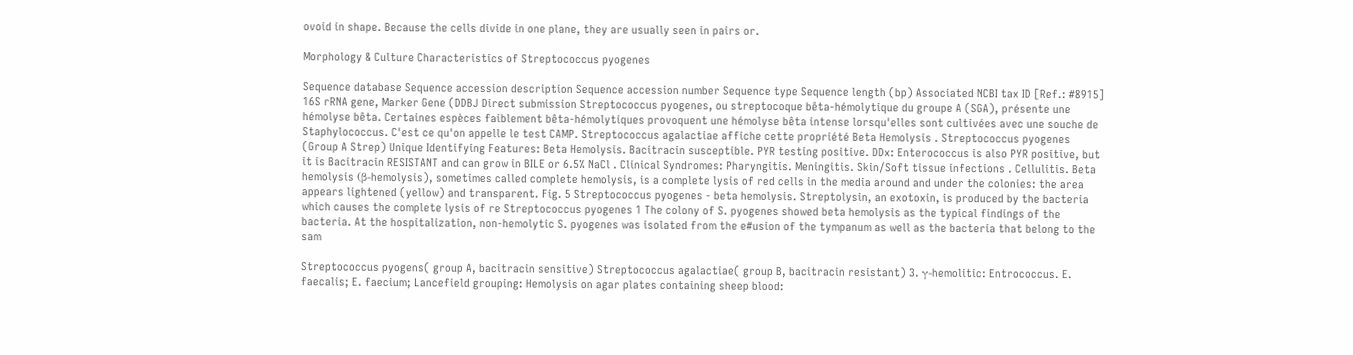ovoid in shape. Because the cells divide in one plane, they are usually seen in pairs or.

Morphology & Culture Characteristics of Streptococcus pyogenes

Sequence database Sequence accession description Sequence accession number Sequence type Sequence length (bp) Associated NCBI tax ID [Ref.: #8915] 16S rRNA gene, Marker Gene (DDBJ Direct submission Streptococcus pyogenes, ou streptocoque bêta-hémolytique du groupe A (SGA), présente une hémolyse bêta. Certaines espèces faiblement bêta-hémolytiques provoquent une hémolyse bêta intense lorsqu'elles sont cultivées avec une souche de Staphylococcus. C'est ce qu'on appelle le test CAMP. Streptococcus agalactiae affiche cette propriété Beta Hemolysis . Streptococcus pyogenes (Group A Strep) Unique Identifying Features: Beta Hemolysis. Bacitracin susceptible. PYR testing positive. DDx: Enterococcus is also PYR positive, but it is Bacitracin RESISTANT and can grow in BILE or 6.5% NaCl . Clinical Syndromes: Pharyngitis. Meningitis. Skin/Soft tissue infections . Cellulitis. Beta hemolysis (β-hemolysis), sometimes called complete hemolysis, is a complete lysis of red cells in the media around and under the colonies: the area appears lightened (yellow) and transparent. Fig. 5 Streptococcus pyogenes - beta hemolysis. Streptolysin, an exotoxin, is produced by the bacteria which causes the complete lysis of re Streptococcus pyogenes 1 The colony of S. pyogenes showed beta hemolysis as the typical findings of the bacteria. At the hospitalization, non-hemolytic S. pyogenes was isolated from the e#usion of the tympanum as well as the bacteria that belong to the sam

Streptococcus pyogens( group A, bacitracin sensitive) Streptococcus agalactiae( group B, bacitracin resistant) 3. γ-hemolitic: Entrococcus. E. faecalis; E. faecium; Lancefield grouping: Hemolysis on agar plates containing sheep blood: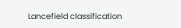Lancefield classification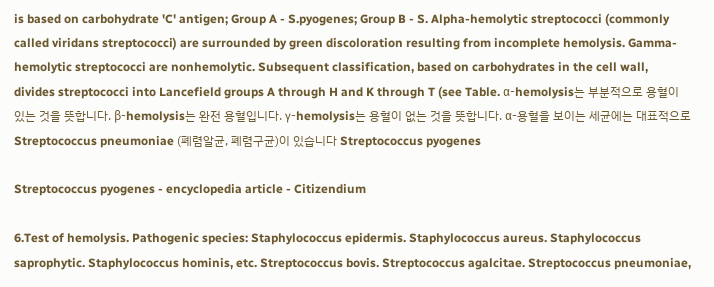is based on carbohydrate 'C' antigen; Group A - S.pyogenes; Group B - S. Alpha-hemolytic streptococci (commonly called viridans streptococci) are surrounded by green discoloration resulting from incomplete hemolysis. Gamma-hemolytic streptococci are nonhemolytic. Subsequent classification, based on carbohydrates in the cell wall, divides streptococci into Lancefield groups A through H and K through T (see Table. α-hemolysis는 부분적으로 용혈이 있는 것을 뜻합니다. β-hemolysis는 완전 용혈입니다. γ-hemolysis는 용혈이 없는 것을 뜻합니다. α-용혈을 보이는 세균에는 대표적으로 Streptococcus pneumoniae (폐렴알균, 폐렴구균)이 있습니다 Streptococcus pyogenes

Streptococcus pyogenes - encyclopedia article - Citizendium

6.Test of hemolysis. Pathogenic species: Staphylococcus epidermis. Staphylococcus aureus. Staphylococcus saprophytic. Staphylococcus hominis, etc. Streptococcus bovis. Streptococcus agalcitae. Streptococcus pneumoniae,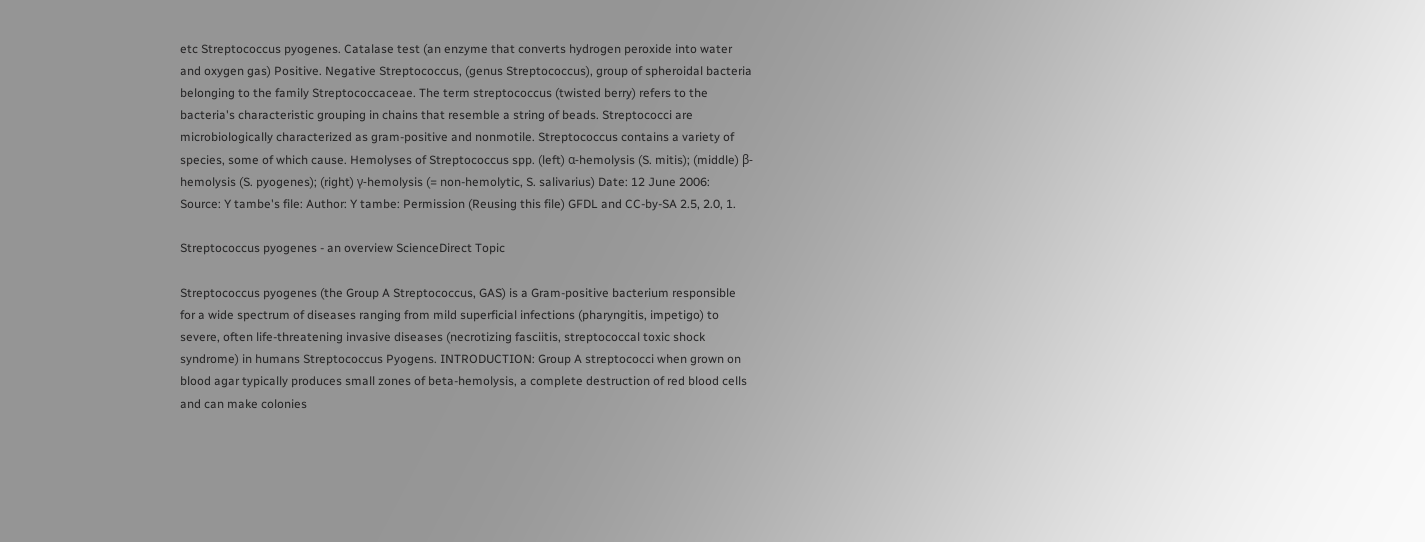etc Streptococcus pyogenes. Catalase test (an enzyme that converts hydrogen peroxide into water and oxygen gas) Positive. Negative Streptococcus, (genus Streptococcus), group of spheroidal bacteria belonging to the family Streptococcaceae. The term streptococcus (twisted berry) refers to the bacteria's characteristic grouping in chains that resemble a string of beads. Streptococci are microbiologically characterized as gram-positive and nonmotile. Streptococcus contains a variety of species, some of which cause. Hemolyses of Streptococcus spp. (left) α-hemolysis (S. mitis); (middle) β-hemolysis (S. pyogenes); (right) γ-hemolysis (= non-hemolytic, S. salivarius) Date: 12 June 2006: Source: Y tambe's file: Author: Y tambe: Permission (Reusing this file) GFDL and CC-by-SA 2.5, 2.0, 1.

Streptococcus pyogenes - an overview ScienceDirect Topic

Streptococcus pyogenes (the Group A Streptococcus, GAS) is a Gram‐positive bacterium responsible for a wide spectrum of diseases ranging from mild superficial infections (pharyngitis, impetigo) to severe, often life‐threatening invasive diseases (necrotizing fasciitis, streptococcal toxic shock syndrome) in humans Streptococcus Pyogens. INTRODUCTION: Group A streptococci when grown on blood agar typically produces small zones of beta-hemolysis, a complete destruction of red blood cells and can make colonies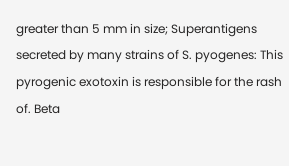greater than 5 mm in size; Superantigens secreted by many strains of S. pyogenes: This pyrogenic exotoxin is responsible for the rash of. Beta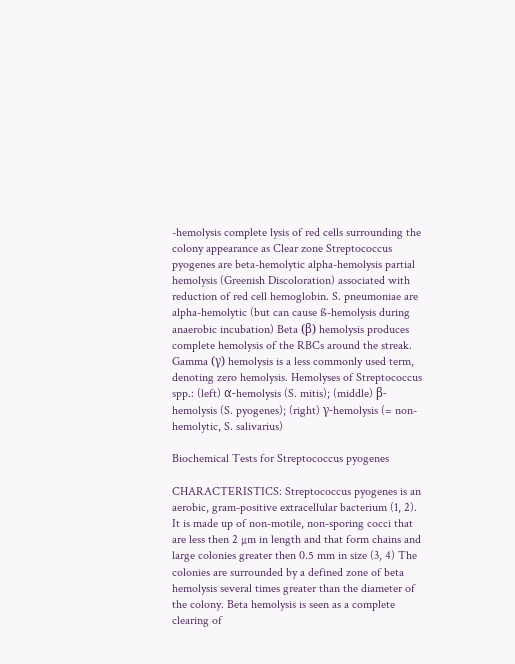-hemolysis complete lysis of red cells surrounding the colony appearance as Clear zone Streptococcus pyogenes are beta-hemolytic alpha-hemolysis partial hemolysis (Greenish Discoloration) associated with reduction of red cell hemoglobin. S. pneumoniae are alpha-hemolytic (but can cause ß-hemolysis during anaerobic incubation) Beta (β) hemolysis produces complete hemolysis of the RBCs around the streak. Gamma (γ) hemolysis is a less commonly used term, denoting zero hemolysis. Hemolyses of Streptococcus spp.: (left) α-hemolysis (S. mitis); (middle) β-hemolysis (S. pyogenes); (right) γ-hemolysis (= non-hemolytic, S. salivarius)

Biochemical Tests for Streptococcus pyogenes

CHARACTERISTICS: Streptococcus pyogenes is an aerobic, gram-positive extracellular bacterium (1, 2). It is made up of non-motile, non-sporing cocci that are less then 2 µm in length and that form chains and large colonies greater then 0.5 mm in size (3, 4) The colonies are surrounded by a defined zone of beta hemolysis several times greater than the diameter of the colony. Beta hemolysis is seen as a complete clearing of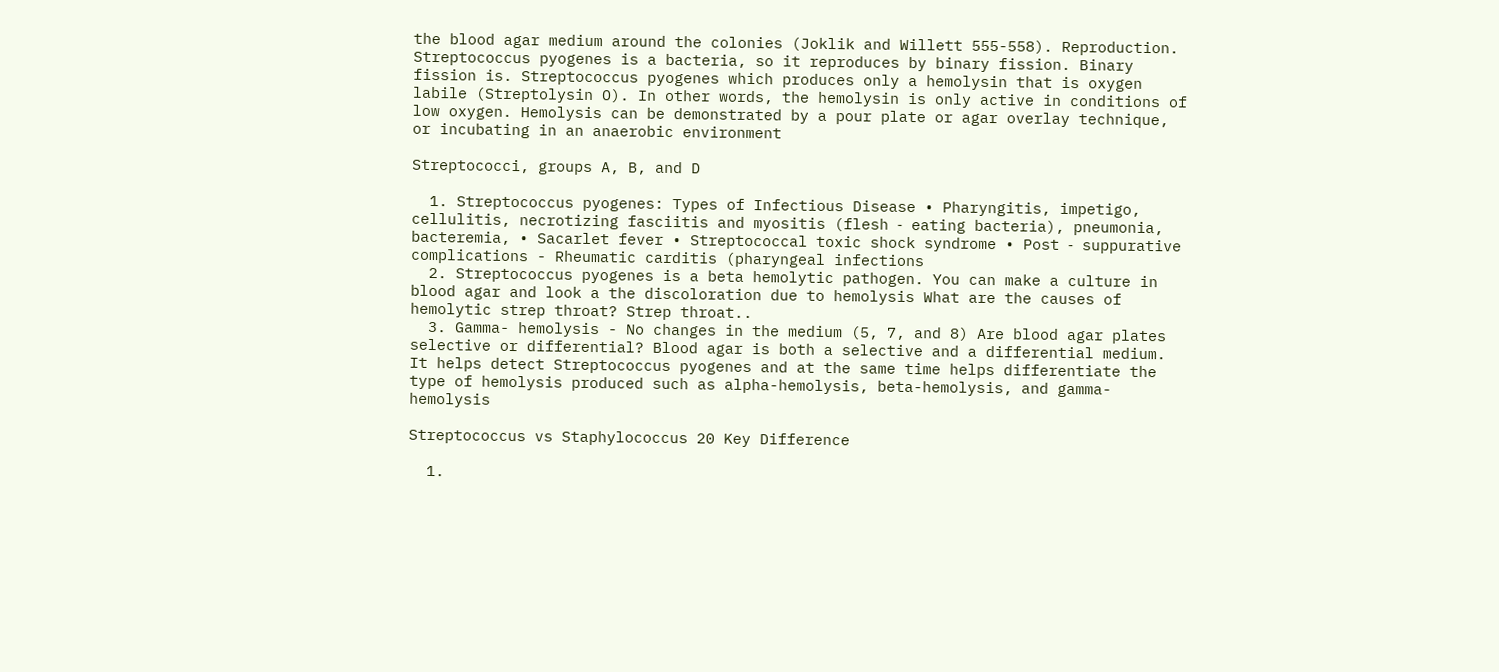the blood agar medium around the colonies (Joklik and Willett 555-558). Reproduction. Streptococcus pyogenes is a bacteria, so it reproduces by binary fission. Binary fission is. Streptococcus pyogenes which produces only a hemolysin that is oxygen labile (Streptolysin O). In other words, the hemolysin is only active in conditions of low oxygen. Hemolysis can be demonstrated by a pour plate or agar overlay technique, or incubating in an anaerobic environment

Streptococci, groups A, B, and D

  1. Streptococcus pyogenes: Types of Infectious Disease • Pharyngitis, impetigo, cellulitis, necrotizing fasciitis and myositis (flesh ‐ eating bacteria), pneumonia, bacteremia, • Sacarlet fever • Streptococcal toxic shock syndrome • Post ‐ suppurative complications - Rheumatic carditis (pharyngeal infections
  2. Streptococcus pyogenes is a beta hemolytic pathogen. You can make a culture in blood agar and look a the discoloration due to hemolysis What are the causes of hemolytic strep throat? Strep throat..
  3. Gamma- hemolysis - No changes in the medium (5, 7, and 8) Are blood agar plates selective or differential? Blood agar is both a selective and a differential medium. It helps detect Streptococcus pyogenes and at the same time helps differentiate the type of hemolysis produced such as alpha-hemolysis, beta-hemolysis, and gamma-hemolysis

Streptococcus vs Staphylococcus 20 Key Difference

  1.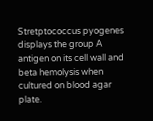Stretptococcus pyogenes displays the group A antigen on its cell wall and beta hemolysis when cultured on blood agar plate.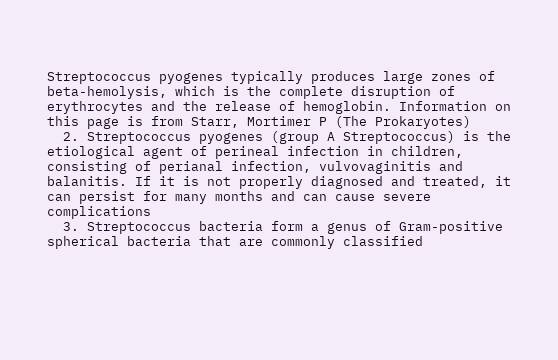Streptococcus pyogenes typically produces large zones of beta-hemolysis, which is the complete disruption of erythrocytes and the release of hemoglobin. Information on this page is from Starr, Mortimer P (The Prokaryotes)
  2. Streptococcus pyogenes (group A Streptococcus) is the etiological agent of perineal infection in children, consisting of perianal infection, vulvovaginitis and balanitis. If it is not properly diagnosed and treated, it can persist for many months and can cause severe complications
  3. Streptococcus bacteria form a genus of Gram-positive spherical bacteria that are commonly classified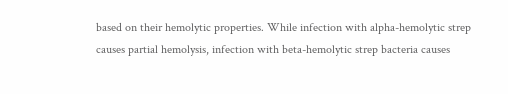based on their hemolytic properties. While infection with alpha-hemolytic strep causes partial hemolysis, infection with beta-hemolytic strep bacteria causes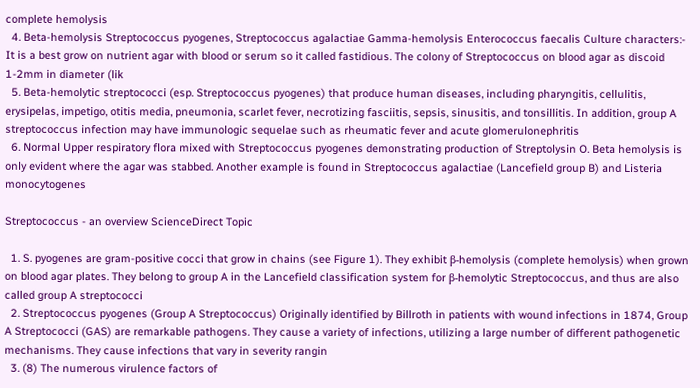complete hemolysis
  4. Beta-hemolysis Streptococcus pyogenes, Streptococcus agalactiae Gamma-hemolysis Enterococcus faecalis Culture characters:- It is a best grow on nutrient agar with blood or serum so it called fastidious. The colony of Streptococcus on blood agar as discoid 1-2mm in diameter (lik
  5. Beta-hemolytic streptococci (esp. Streptococcus pyogenes) that produce human diseases, including pharyngitis, cellulitis, erysipelas, impetigo, otitis media, pneumonia, scarlet fever, necrotizing fasciitis, sepsis, sinusitis, and tonsillitis. In addition, group A streptococcus infection may have immunologic sequelae such as rheumatic fever and acute glomerulonephritis
  6. Normal Upper respiratory flora mixed with Streptococcus pyogenes demonstrating production of Streptolysin O. Beta hemolysis is only evident where the agar was stabbed. Another example is found in Streptococcus agalactiae (Lancefield group B) and Listeria monocytogenes

Streptococcus - an overview ScienceDirect Topic

  1. S. pyogenes are gram-positive cocci that grow in chains (see Figure 1). They exhibit β-hemolysis (complete hemolysis) when grown on blood agar plates. They belong to group A in the Lancefield classification system for β-hemolytic Streptococcus, and thus are also called group A streptococci
  2. Streptococcus pyogenes (Group A Streptococcus) Originally identified by Billroth in patients with wound infections in 1874, Group A Streptococci (GAS) are remarkable pathogens. They cause a variety of infections, utilizing a large number of different pathogenetic mechanisms. They cause infections that vary in severity rangin
  3. (8) The numerous virulence factors of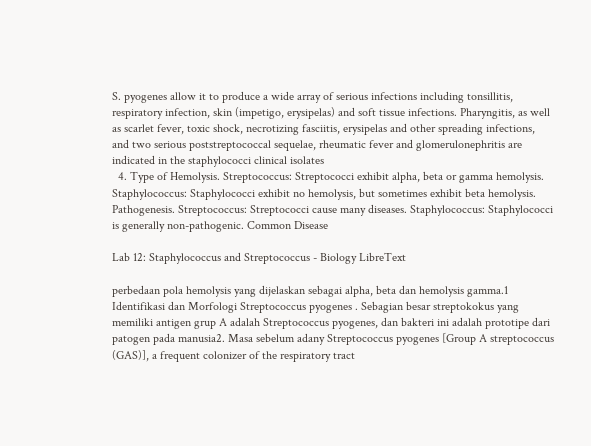S. pyogenes allow it to produce a wide array of serious infections including tonsillitis, respiratory infection, skin (impetigo, erysipelas) and soft tissue infections. Pharyngitis, as well as scarlet fever, toxic shock, necrotizing fasciitis, erysipelas and other spreading infections, and two serious poststreptococcal sequelae, rheumatic fever and glomerulonephritis are indicated in the staphylococci clinical isolates
  4. Type of Hemolysis. Streptococcus: Streptococci exhibit alpha, beta or gamma hemolysis. Staphylococcus: Staphylococci exhibit no hemolysis, but sometimes exhibit beta hemolysis. Pathogenesis. Streptococcus: Streptococci cause many diseases. Staphylococcus: Staphylococci is generally non-pathogenic. Common Disease

Lab 12: Staphylococcus and Streptococcus - Biology LibreText

perbedaan pola hemolysis yang dijelaskan sebagai alpha, beta dan hemolysis gamma.1 Identifikasi dan Morfologi Streptococcus pyogenes . Sebagian besar streptokokus yang memiliki antigen grup A adalah Streptococcus pyogenes, dan bakteri ini adalah prototipe dari patogen pada manusia2. Masa sebelum adany Streptococcus pyogenes [Group A streptococcus (GAS)], a frequent colonizer of the respiratory tract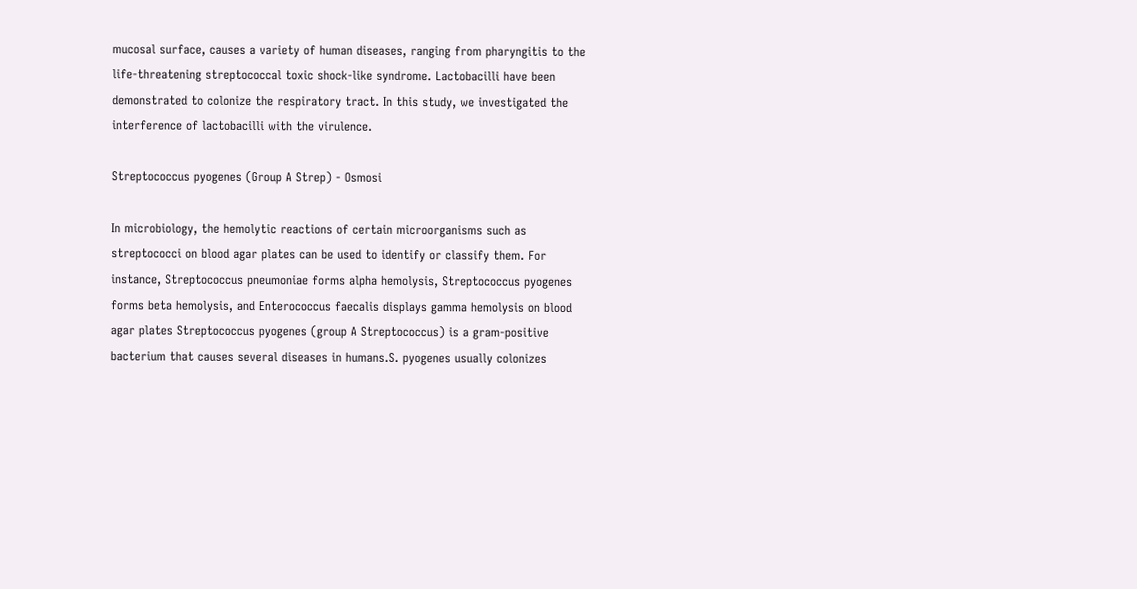mucosal surface, causes a variety of human diseases, ranging from pharyngitis to the life-threatening streptococcal toxic shock-like syndrome. Lactobacilli have been demonstrated to colonize the respiratory tract. In this study, we investigated the interference of lactobacilli with the virulence.

Streptococcus pyogenes (Group A Strep) - Osmosi

In microbiology, the hemolytic reactions of certain microorganisms such as streptococci on blood agar plates can be used to identify or classify them. For instance, Streptococcus pneumoniae forms alpha hemolysis, Streptococcus pyogenes forms beta hemolysis, and Enterococcus faecalis displays gamma hemolysis on blood agar plates Streptococcus pyogenes (group A Streptococcus) is a gram-positive bacterium that causes several diseases in humans.S. pyogenes usually colonizes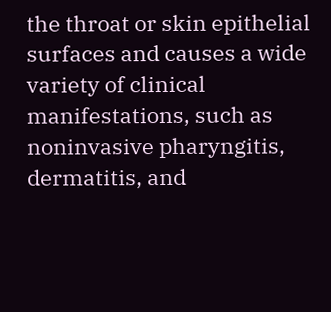the throat or skin epithelial surfaces and causes a wide variety of clinical manifestations, such as noninvasive pharyngitis, dermatitis, and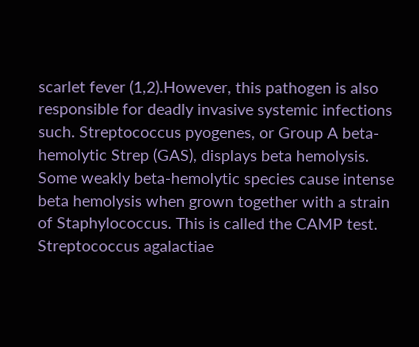scarlet fever (1,2).However, this pathogen is also responsible for deadly invasive systemic infections such. Streptococcus pyogenes, or Group A beta-hemolytic Strep (GAS), displays beta hemolysis. Some weakly beta-hemolytic species cause intense beta hemolysis when grown together with a strain of Staphylococcus. This is called the CAMP test. Streptococcus agalactiae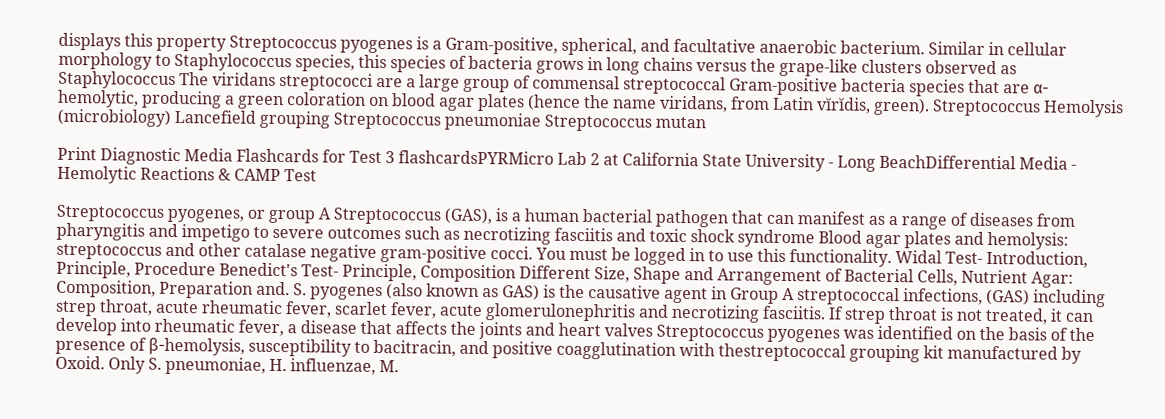displays this property Streptococcus pyogenes is a Gram-positive, spherical, and facultative anaerobic bacterium. Similar in cellular morphology to Staphylococcus species, this species of bacteria grows in long chains versus the grape-like clusters observed as Staphylococcus The viridans streptococci are a large group of commensal streptococcal Gram-positive bacteria species that are α-hemolytic, producing a green coloration on blood agar plates (hence the name viridans, from Latin vĭrĭdis, green). Streptococcus Hemolysis (microbiology) Lancefield grouping Streptococcus pneumoniae Streptococcus mutan

Print Diagnostic Media Flashcards for Test 3 flashcardsPYRMicro Lab 2 at California State University - Long BeachDifferential Media - Hemolytic Reactions & CAMP Test

Streptococcus pyogenes, or group A Streptococcus (GAS), is a human bacterial pathogen that can manifest as a range of diseases from pharyngitis and impetigo to severe outcomes such as necrotizing fasciitis and toxic shock syndrome Blood agar plates and hemolysis: streptococcus and other catalase negative gram-positive cocci. You must be logged in to use this functionality. Widal Test- Introduction, Principle, Procedure Benedict's Test- Principle, Composition Different Size, Shape and Arrangement of Bacterial Cells, Nutrient Agar: Composition, Preparation and. S. pyogenes (also known as GAS) is the causative agent in Group A streptococcal infections, (GAS) including strep throat, acute rheumatic fever, scarlet fever, acute glomerulonephritis and necrotizing fasciitis. If strep throat is not treated, it can develop into rheumatic fever, a disease that affects the joints and heart valves Streptococcus pyogenes was identified on the basis of the presence of β-hemolysis, susceptibility to bacitracin, and positive coagglutination with thestreptococcal grouping kit manufactured by Oxoid. Only S. pneumoniae, H. influenzae, M.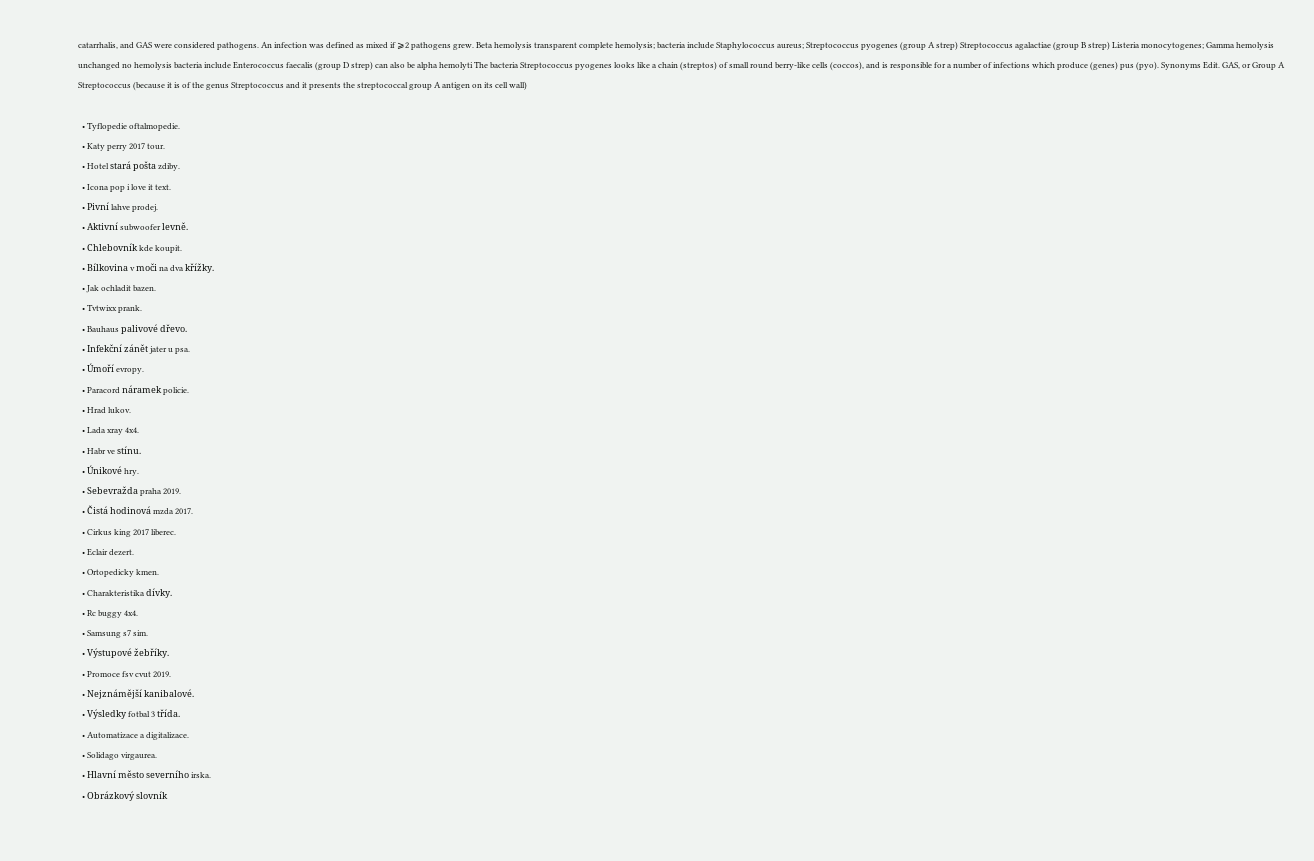catarrhalis, and GAS were considered pathogens. An infection was defined as mixed if ⩾2 pathogens grew. Beta hemolysis transparent complete hemolysis; bacteria include Staphylococcus aureus; Streptococcus pyogenes (group A strep) Streptococcus agalactiae (group B strep) Listeria monocytogenes; Gamma hemolysis unchanged no hemolysis bacteria include Enterococcus faecalis (group D strep) can also be alpha hemolyti The bacteria Streptococcus pyogenes looks like a chain (streptos) of small round berry-like cells (coccos), and is responsible for a number of infections which produce (genes) pus (pyo). Synonyms Edit. GAS, or Group A Streptococcus (because it is of the genus Streptococcus and it presents the streptococcal group A antigen on its cell wall)

  • Tyflopedie oftalmopedie.
  • Katy perry 2017 tour.
  • Hotel stará pošta zdiby.
  • Icona pop i love it text.
  • Pivní lahve prodej.
  • Aktivní subwoofer levně.
  • Chlebovník kde koupit.
  • Bílkovina v moči na dva křížky.
  • Jak ochladit bazen.
  • Tvtwixx prank.
  • Bauhaus palivové dřevo.
  • Infekční zánět jater u psa.
  • Úmoří evropy.
  • Paracord náramek policie.
  • Hrad lukov.
  • Lada xray 4x4.
  • Habr ve stínu.
  • Únikové hry.
  • Sebevražda praha 2019.
  • Čistá hodinová mzda 2017.
  • Cirkus king 2017 liberec.
  • Eclair dezert.
  • Ortopedicky kmen.
  • Charakteristika dívky.
  • Rc buggy 4x4.
  • Samsung s7 sim.
  • Výstupové žebříky.
  • Promoce fsv cvut 2019.
  • Nejznámější kanibalové.
  • Výsledky fotbal 3 třída.
  • Automatizace a digitalizace.
  • Solidago virgaurea.
  • Hlavní město severního irska.
  • Obrázkový slovník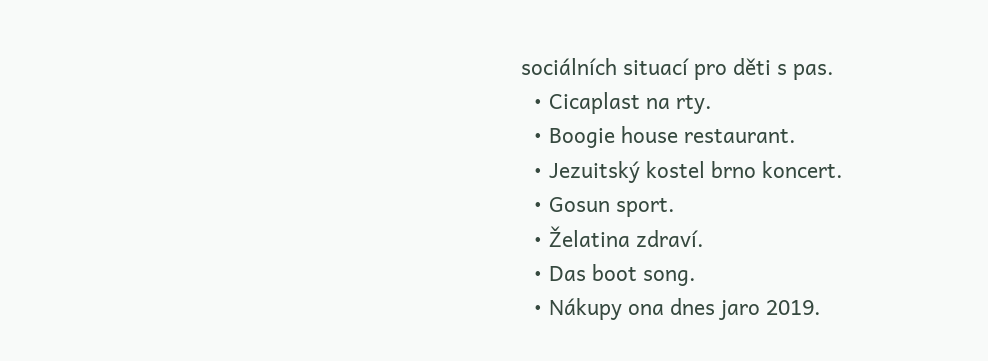sociálních situací pro děti s pas.
  • Cicaplast na rty.
  • Boogie house restaurant.
  • Jezuitský kostel brno koncert.
  • Gosun sport.
  • Želatina zdraví.
  • Das boot song.
  • Nákupy ona dnes jaro 2019.